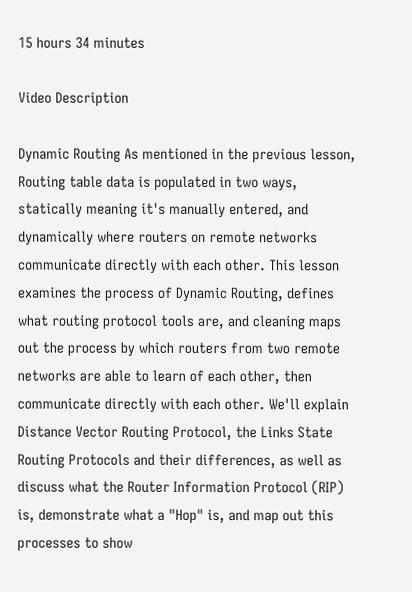15 hours 34 minutes

Video Description

Dynamic Routing As mentioned in the previous lesson, Routing table data is populated in two ways, statically meaning it's manually entered, and dynamically where routers on remote networks communicate directly with each other. This lesson examines the process of Dynamic Routing, defines what routing protocol tools are, and cleaning maps out the process by which routers from two remote networks are able to learn of each other, then communicate directly with each other. We'll explain Distance Vector Routing Protocol, the Links State Routing Protocols and their differences, as well as discuss what the Router Information Protocol (RIP) is, demonstrate what a "Hop" is, and map out this processes to show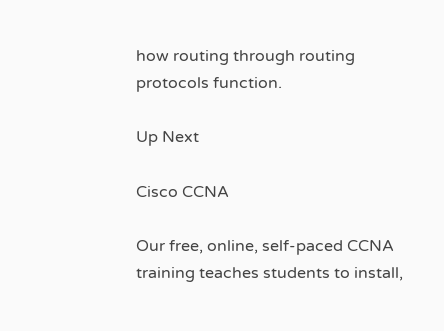how routing through routing protocols function.

Up Next

Cisco CCNA

Our free, online, self-paced CCNA training teaches students to install,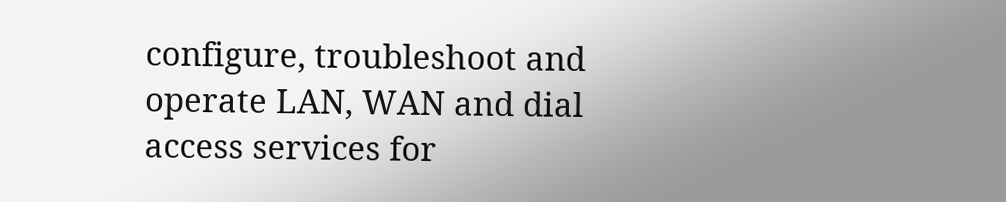configure, troubleshoot and operate LAN, WAN and dial access services for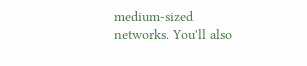medium-sized networks. You'll also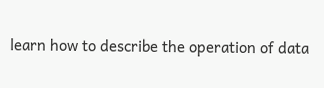learn how to describe the operation of data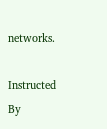networks.

Instructed By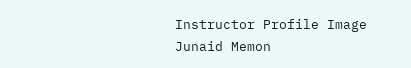Instructor Profile Image
Junaid Memon